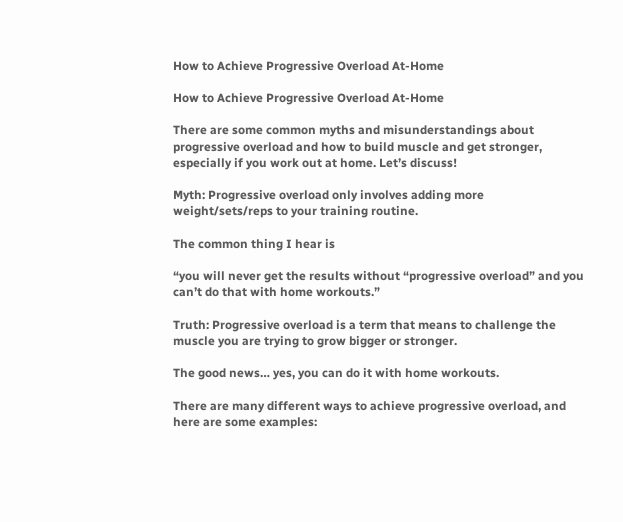How to Achieve Progressive Overload At-Home

How to Achieve Progressive Overload At-Home

There are some common myths and misunderstandings about progressive overload and how to build muscle and get stronger, especially if you work out at home. Let’s discuss!

Myth: Progressive overload only involves adding more weight/sets/reps to your training routine.

The common thing I hear is

“you will never get the results without “progressive overload” and you can’t do that with home workouts.”

Truth: Progressive overload is a term that means to challenge the muscle you are trying to grow bigger or stronger.

The good news… yes, you can do it with home workouts.

There are many different ways to achieve progressive overload, and here are some examples: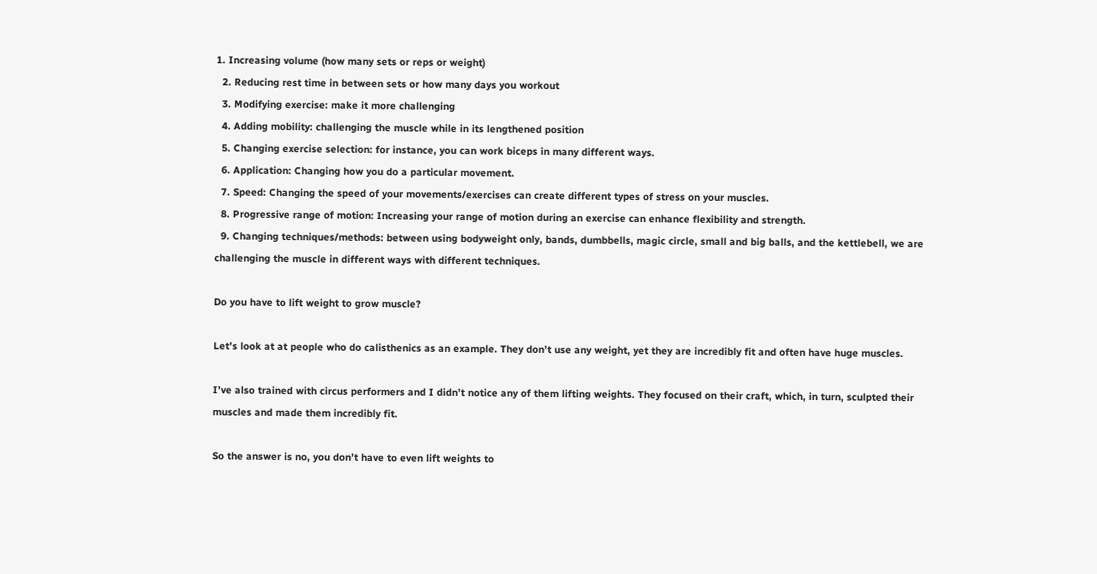1. Increasing volume (how many sets or reps or weight)
  2. Reducing rest time in between sets or how many days you workout
  3. Modifying exercise: make it more challenging
  4. Adding mobility: challenging the muscle while in its lengthened position
  5. Changing exercise selection: for instance, you can work biceps in many different ways.
  6. Application: Changing how you do a particular movement.
  7. Speed: Changing the speed of your movements/exercises can create different types of stress on your muscles.
  8. Progressive range of motion: Increasing your range of motion during an exercise can enhance flexibility and strength.
  9. Changing techniques/methods: between using bodyweight only, bands, dumbbells, magic circle, small and big balls, and the kettlebell, we are challenging the muscle in different ways with different techniques.

Do you have to lift weight to grow muscle?

Let’s look at at people who do calisthenics as an example. They don’t use any weight, yet they are incredibly fit and often have huge muscles.

I’ve also trained with circus performers and I didn’t notice any of them lifting weights. They focused on their craft, which, in turn, sculpted their muscles and made them incredibly fit.

So the answer is no, you don’t have to even lift weights to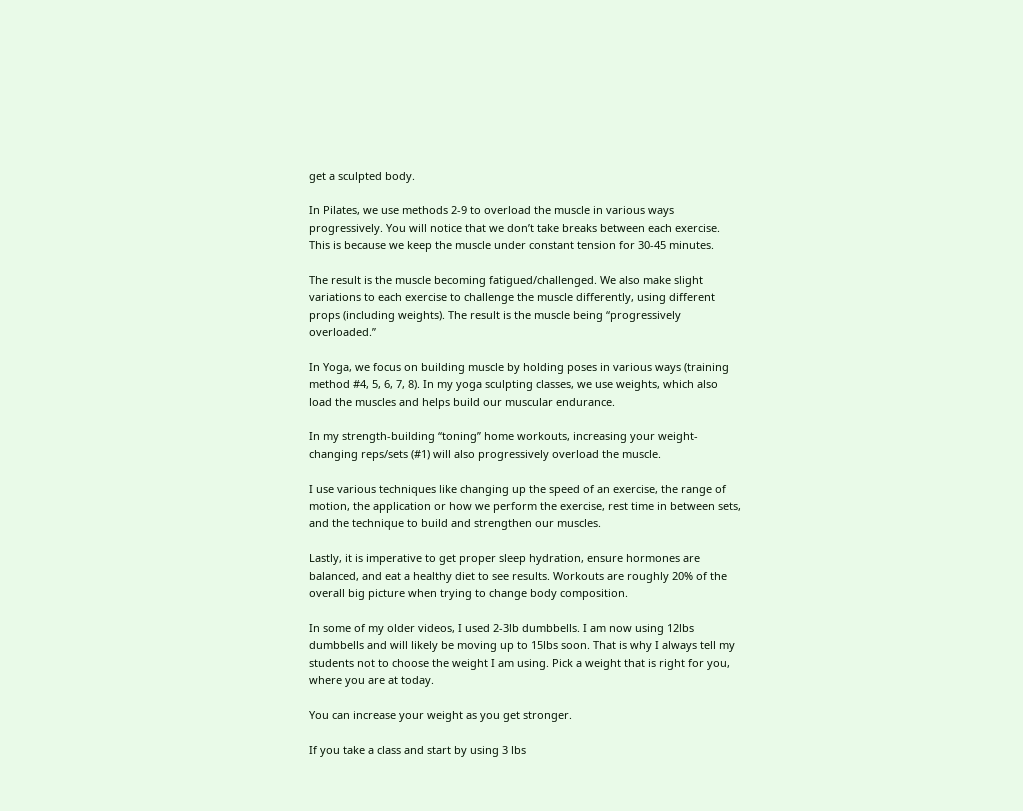get a sculpted body.

In Pilates, we use methods 2-9 to overload the muscle in various ways progressively. You will notice that we don’t take breaks between each exercise. This is because we keep the muscle under constant tension for 30-45 minutes.

The result is the muscle becoming fatigued/challenged. We also make slight variations to each exercise to challenge the muscle differently, using different props (including weights). The result is the muscle being “progressively overloaded.”

In Yoga, we focus on building muscle by holding poses in various ways (training method #4, 5, 6, 7, 8). In my yoga sculpting classes, we use weights, which also load the muscles and helps build our muscular endurance.

In my strength-building “toning” home workouts, increasing your weight-changing reps/sets (#1) will also progressively overload the muscle.

I use various techniques like changing up the speed of an exercise, the range of motion, the application or how we perform the exercise, rest time in between sets, and the technique to build and strengthen our muscles.

Lastly, it is imperative to get proper sleep hydration, ensure hormones are balanced, and eat a healthy diet to see results. Workouts are roughly 20% of the overall big picture when trying to change body composition.

In some of my older videos, I used 2-3lb dumbbells. I am now using 12lbs dumbbells and will likely be moving up to 15lbs soon. That is why I always tell my students not to choose the weight I am using. Pick a weight that is right for you, where you are at today.

You can increase your weight as you get stronger.

If you take a class and start by using 3 lbs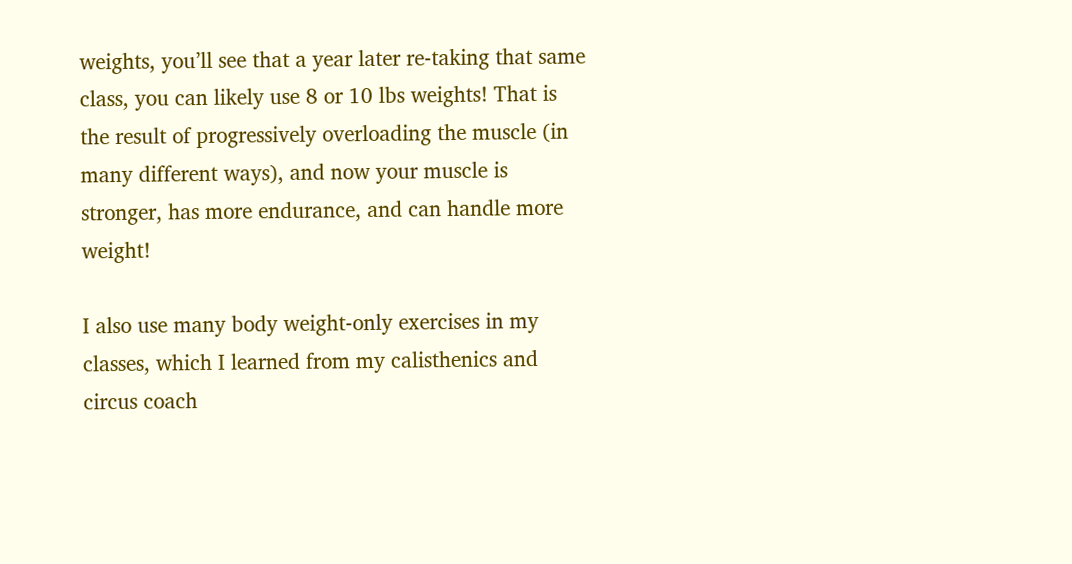weights, you’ll see that a year later re-taking that same class, you can likely use 8 or 10 lbs weights! That is the result of progressively overloading the muscle (in many different ways), and now your muscle is stronger, has more endurance, and can handle more weight!

I also use many body weight-only exercises in my classes, which I learned from my calisthenics and circus coach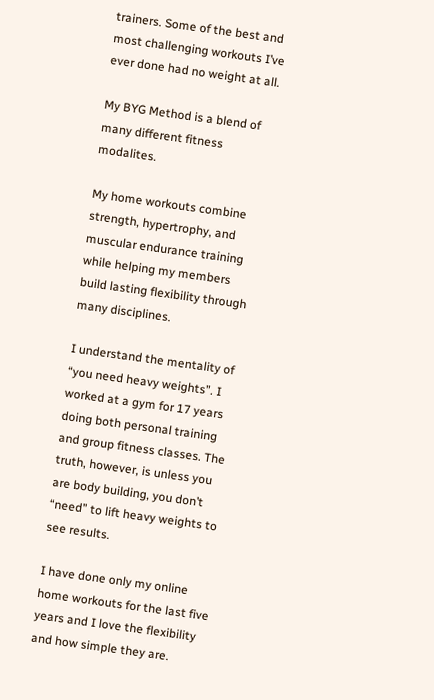trainers. Some of the best and most challenging workouts I’ve ever done had no weight at all.

My BYG Method is a blend of many different fitness modalites.

My home workouts combine strength, hypertrophy, and muscular endurance training while helping my members build lasting flexibility through many disciplines.

I understand the mentality of “you need heavy weights”. I worked at a gym for 17 years doing both personal training and group fitness classes. The truth, however, is unless you are body building, you don’t “need” to lift heavy weights to see results.

I have done only my online home workouts for the last five years and I love the flexibility and how simple they are.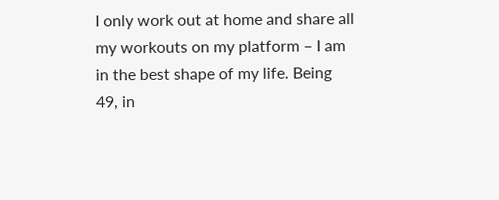I only work out at home and share all my workouts on my platform – I am in the best shape of my life. Being 49, in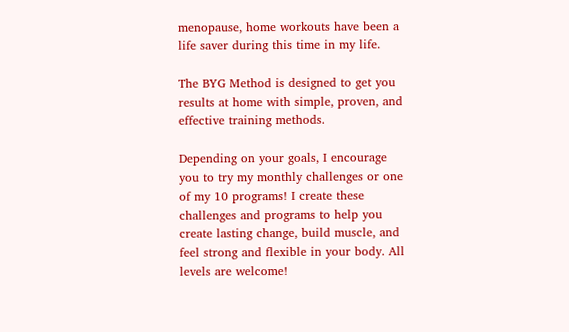menopause, home workouts have been a life saver during this time in my life.

The BYG Method is designed to get you results at home with simple, proven, and effective training methods.

Depending on your goals, I encourage you to try my monthly challenges or one of my 10 programs! I create these challenges and programs to help you create lasting change, build muscle, and feel strong and flexible in your body. All levels are welcome!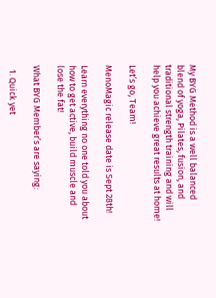My BYG Method is a well balanced blend of yoga, Pilates, fusion, and traditional strength training and will help you achieve great results at home!

Let’s go, Team!

MenoMagic release date is Sept 28th!

Learn everything no one told you about how to get active, build muscle and lose the fat!

What BYG Member’s are saying:

  1. Quick yet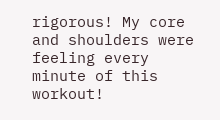rigorous! My core and shoulders were feeling every minute of this workout!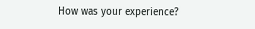How was your experience?